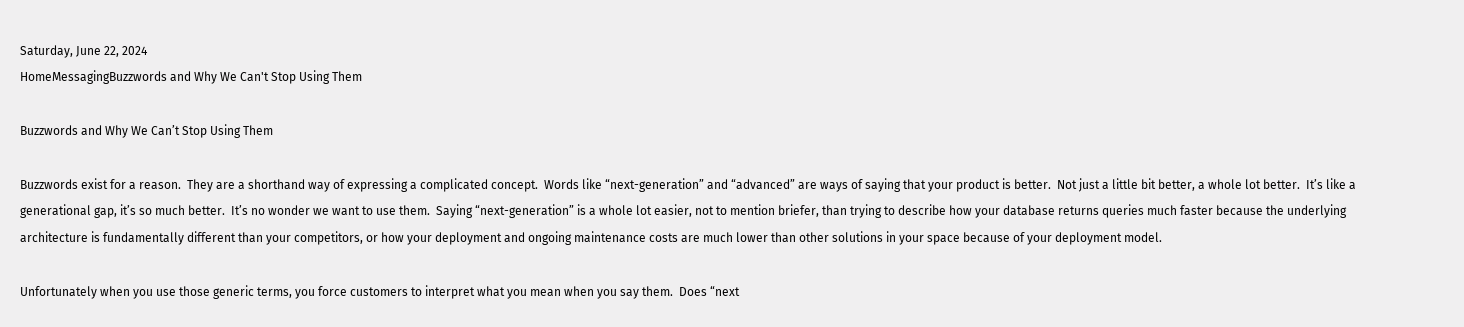Saturday, June 22, 2024
HomeMessagingBuzzwords and Why We Can't Stop Using Them

Buzzwords and Why We Can’t Stop Using Them

Buzzwords exist for a reason.  They are a shorthand way of expressing a complicated concept.  Words like “next-generation” and “advanced” are ways of saying that your product is better.  Not just a little bit better, a whole lot better.  It’s like a generational gap, it’s so much better.  It’s no wonder we want to use them.  Saying “next-generation” is a whole lot easier, not to mention briefer, than trying to describe how your database returns queries much faster because the underlying architecture is fundamentally different than your competitors, or how your deployment and ongoing maintenance costs are much lower than other solutions in your space because of your deployment model.

Unfortunately when you use those generic terms, you force customers to interpret what you mean when you say them.  Does “next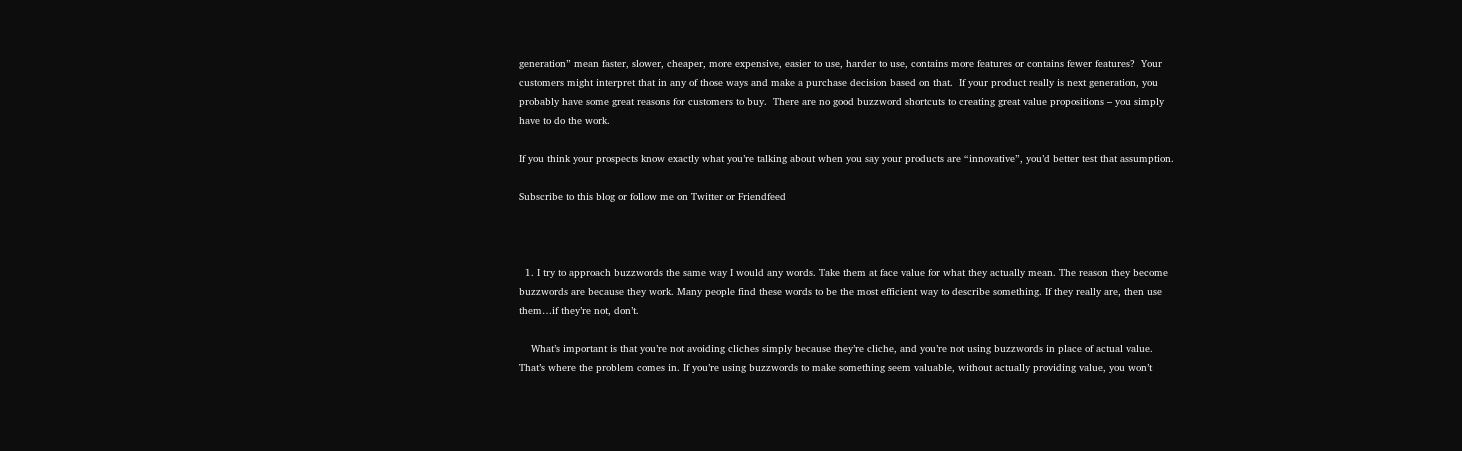generation” mean faster, slower, cheaper, more expensive, easier to use, harder to use, contains more features or contains fewer features?  Your customers might interpret that in any of those ways and make a purchase decision based on that.  If your product really is next generation, you probably have some great reasons for customers to buy.  There are no good buzzword shortcuts to creating great value propositions – you simply have to do the work.

If you think your prospects know exactly what you’re talking about when you say your products are “innovative”, you’d better test that assumption.

Subscribe to this blog or follow me on Twitter or Friendfeed



  1. I try to approach buzzwords the same way I would any words. Take them at face value for what they actually mean. The reason they become buzzwords are because they work. Many people find these words to be the most efficient way to describe something. If they really are, then use them…if they’re not, don’t.

    What’s important is that you’re not avoiding cliches simply because they’re cliche, and you’re not using buzzwords in place of actual value. That’s where the problem comes in. If you’re using buzzwords to make something seem valuable, without actually providing value, you won’t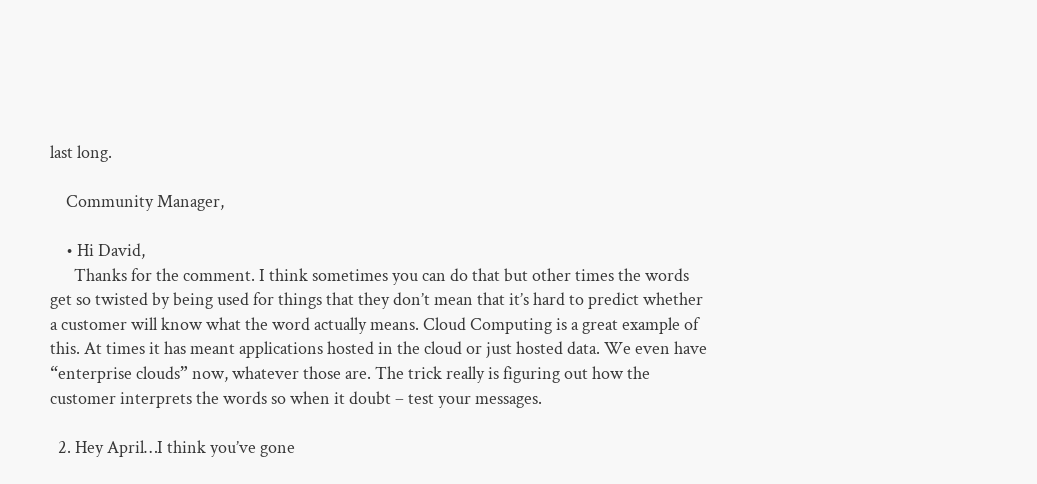last long.

    Community Manager,

    • Hi David,
      Thanks for the comment. I think sometimes you can do that but other times the words get so twisted by being used for things that they don’t mean that it’s hard to predict whether a customer will know what the word actually means. Cloud Computing is a great example of this. At times it has meant applications hosted in the cloud or just hosted data. We even have “enterprise clouds” now, whatever those are. The trick really is figuring out how the customer interprets the words so when it doubt – test your messages.

  2. Hey April…I think you’ve gone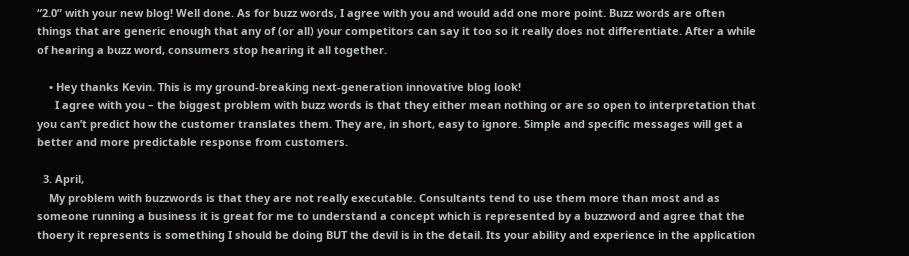“2.0” with your new blog! Well done. As for buzz words, I agree with you and would add one more point. Buzz words are often things that are generic enough that any of (or all) your competitors can say it too so it really does not differentiate. After a while of hearing a buzz word, consumers stop hearing it all together.

    • Hey thanks Kevin. This is my ground-breaking next-generation innovative blog look!
      I agree with you – the biggest problem with buzz words is that they either mean nothing or are so open to interpretation that you can’t predict how the customer translates them. They are, in short, easy to ignore. Simple and specific messages will get a better and more predictable response from customers.

  3. April,
    My problem with buzzwords is that they are not really executable. Consultants tend to use them more than most and as someone running a business it is great for me to understand a concept which is represented by a buzzword and agree that the thoery it represents is something I should be doing BUT the devil is in the detail. Its your ability and experience in the application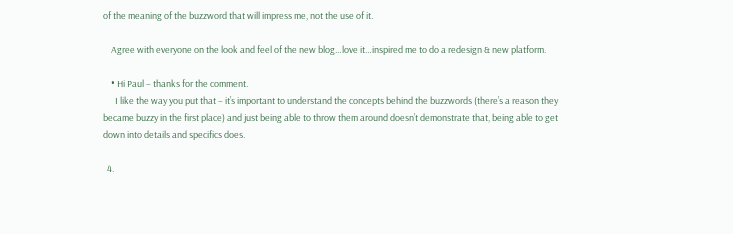of the meaning of the buzzword that will impress me, not the use of it.

    Agree with everyone on the look and feel of the new blog…love it…inspired me to do a redesign & new platform.

    • Hi Paul – thanks for the comment.
      I like the way you put that – it’s important to understand the concepts behind the buzzwords (there’s a reason they became buzzy in the first place) and just being able to throw them around doesn’t demonstrate that, being able to get down into details and specifics does.

  4.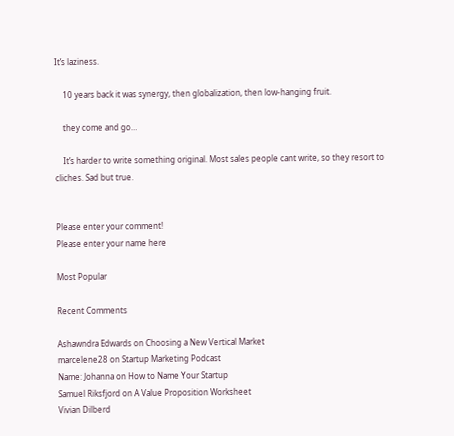It’s laziness.

    10 years back it was synergy, then globalization, then low-hanging fruit.

    they come and go…

    It’s harder to write something original. Most sales people cant write, so they resort to cliches. Sad but true.


Please enter your comment!
Please enter your name here

Most Popular

Recent Comments

Ashawndra Edwards on Choosing a New Vertical Market
marcelene28 on Startup Marketing Podcast
Name: Johanna on How to Name Your Startup
Samuel Riksfjord on A Value Proposition Worksheet
Vivian Dilberd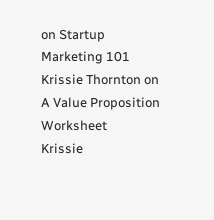on Startup Marketing 101
Krissie Thornton on A Value Proposition Worksheet
Krissie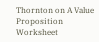Thornton on A Value Proposition Worksheet